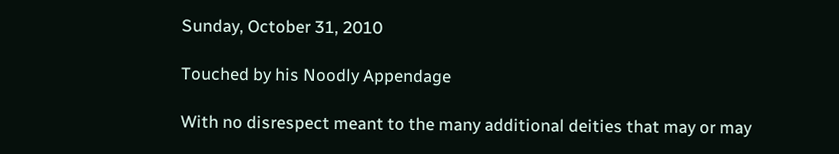Sunday, October 31, 2010

Touched by his Noodly Appendage

With no disrespect meant to the many additional deities that may or may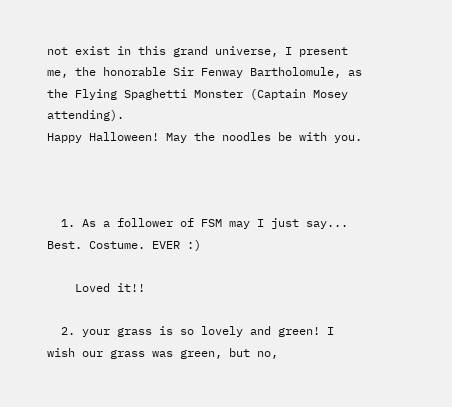not exist in this grand universe, I present me, the honorable Sir Fenway Bartholomule, as the Flying Spaghetti Monster (Captain Mosey attending).
Happy Halloween! May the noodles be with you.



  1. As a follower of FSM may I just say... Best. Costume. EVER :)

    Loved it!!

  2. your grass is so lovely and green! I wish our grass was green, but no,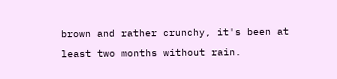brown and rather crunchy, it's been at least two months without rain.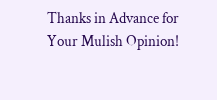Thanks in Advance for Your Mulish Opinion!